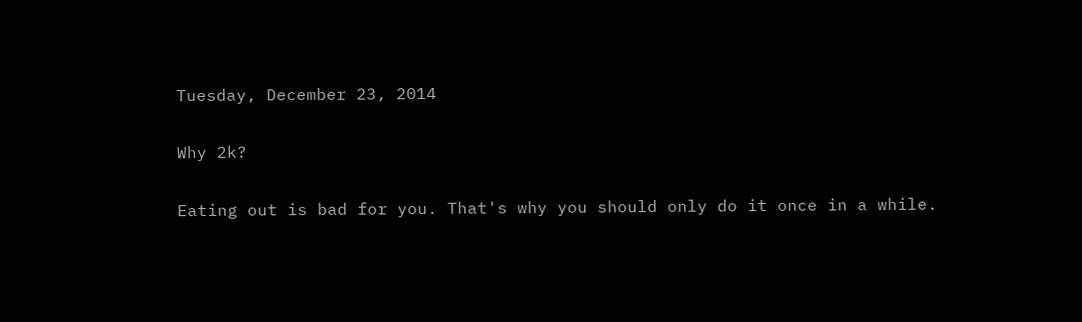Tuesday, December 23, 2014

Why 2k?

Eating out is bad for you. That's why you should only do it once in a while.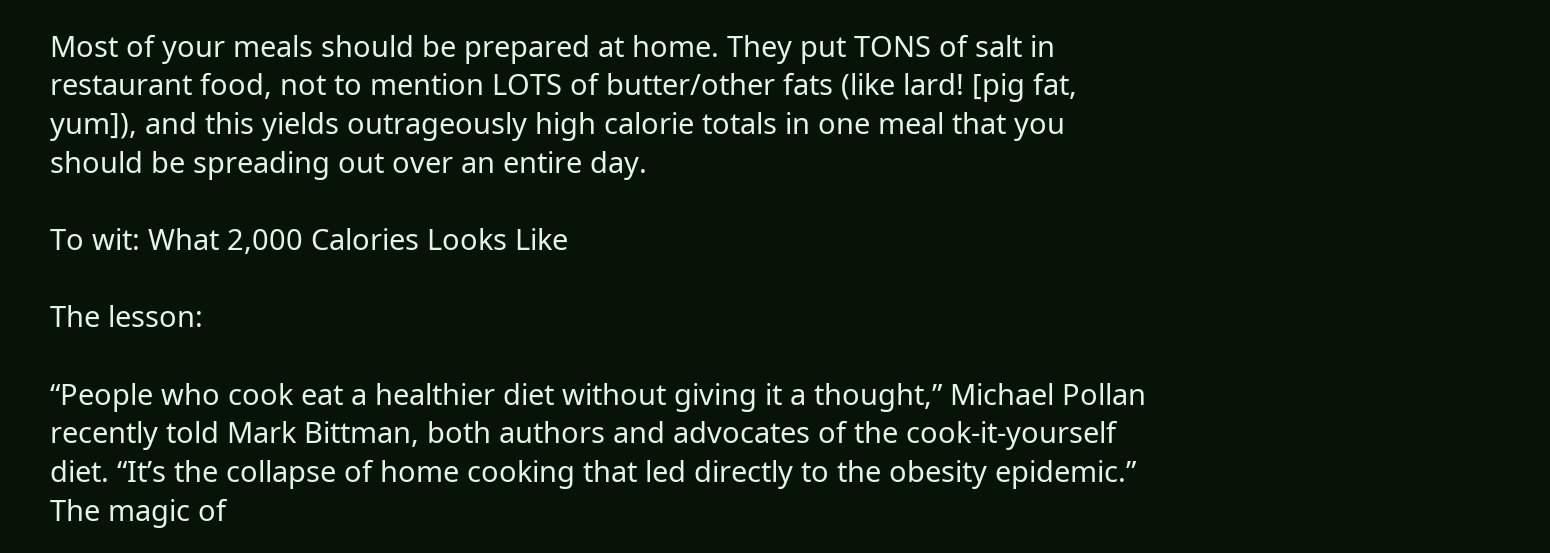Most of your meals should be prepared at home. They put TONS of salt in restaurant food, not to mention LOTS of butter/other fats (like lard! [pig fat, yum]), and this yields outrageously high calorie totals in one meal that you should be spreading out over an entire day.

To wit: What 2,000 Calories Looks Like

The lesson:

“People who cook eat a healthier diet without giving it a thought,” Michael Pollan recently told Mark Bittman, both authors and advocates of the cook-it-yourself diet. “It’s the collapse of home cooking that led directly to the obesity epidemic.” The magic of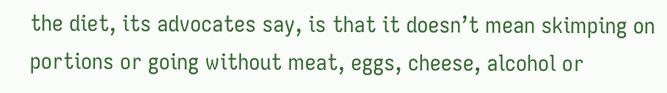the diet, its advocates say, is that it doesn’t mean skimping on portions or going without meat, eggs, cheese, alcohol or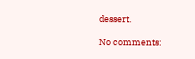dessert.

No comments: